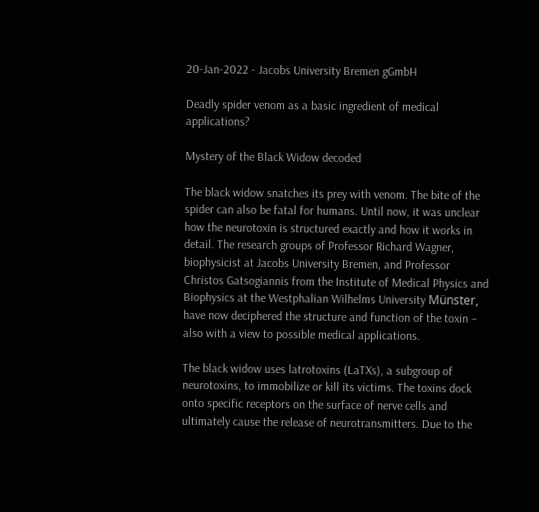20-Jan-2022 - Jacobs University Bremen gGmbH

Deadly spider venom as a basic ingredient of medical applications?

Mystery of the Black Widow decoded

The black widow snatches its prey with venom. The bite of the spider can also be fatal for humans. Until now, it was unclear how the neurotoxin is structured exactly and how it works in detail. The research groups of Professor Richard Wagner, biophysicist at Jacobs University Bremen, and Professor Christos Gatsogiannis from the Institute of Medical Physics and Biophysics at the Westphalian Wilhelms University Münster, have now deciphered the structure and function of the toxin – also with a view to possible medical applications.

The black widow uses latrotoxins (LaTXs), a subgroup of neurotoxins, to immobilize or kill its victims. The toxins dock onto specific receptors on the surface of nerve cells and ultimately cause the release of neurotransmitters. Due to the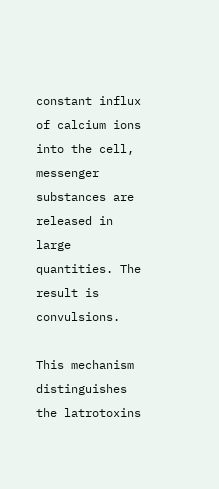constant influx of calcium ions into the cell, messenger substances are released in large quantities. The result is convulsions.

This mechanism distinguishes the latrotoxins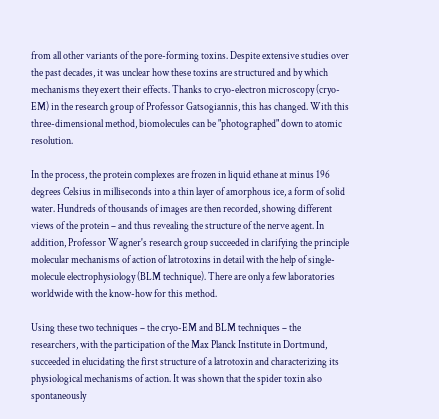from all other variants of the pore-forming toxins. Despite extensive studies over the past decades, it was unclear how these toxins are structured and by which mechanisms they exert their effects. Thanks to cryo-electron microscopy (cryo-EM) in the research group of Professor Gatsogiannis, this has changed. With this three-dimensional method, biomolecules can be "photographed" down to atomic resolution.

In the process, the protein complexes are frozen in liquid ethane at minus 196 degrees Celsius in milliseconds into a thin layer of amorphous ice, a form of solid water. Hundreds of thousands of images are then recorded, showing different views of the protein – and thus revealing the structure of the nerve agent. In addition, Professor Wagner's research group succeeded in clarifying the principle molecular mechanisms of action of latrotoxins in detail with the help of single-molecule electrophysiology (BLM technique). There are only a few laboratories worldwide with the know-how for this method.

Using these two techniques – the cryo-EM and BLM techniques – the researchers, with the participation of the Max Planck Institute in Dortmund, succeeded in elucidating the first structure of a latrotoxin and characterizing its physiological mechanisms of action. It was shown that the spider toxin also spontaneously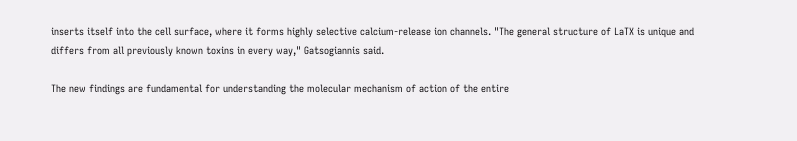inserts itself into the cell surface, where it forms highly selective calcium-release ion channels. "The general structure of LaTX is unique and differs from all previously known toxins in every way," Gatsogiannis said.

The new findings are fundamental for understanding the molecular mechanism of action of the entire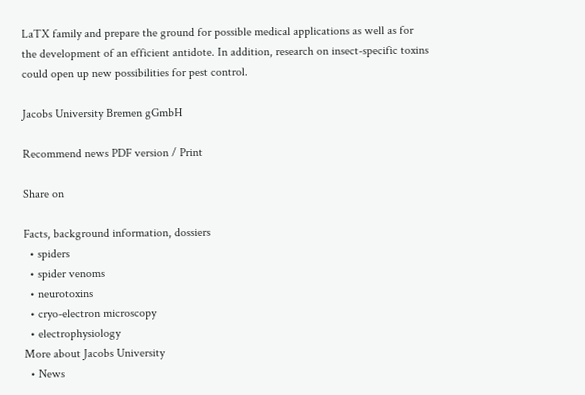LaTX family and prepare the ground for possible medical applications as well as for the development of an efficient antidote. In addition, research on insect-specific toxins could open up new possibilities for pest control.

Jacobs University Bremen gGmbH

Recommend news PDF version / Print

Share on

Facts, background information, dossiers
  • spiders
  • spider venoms
  • neurotoxins
  • cryo-electron microscopy
  • electrophysiology
More about Jacobs University
  • News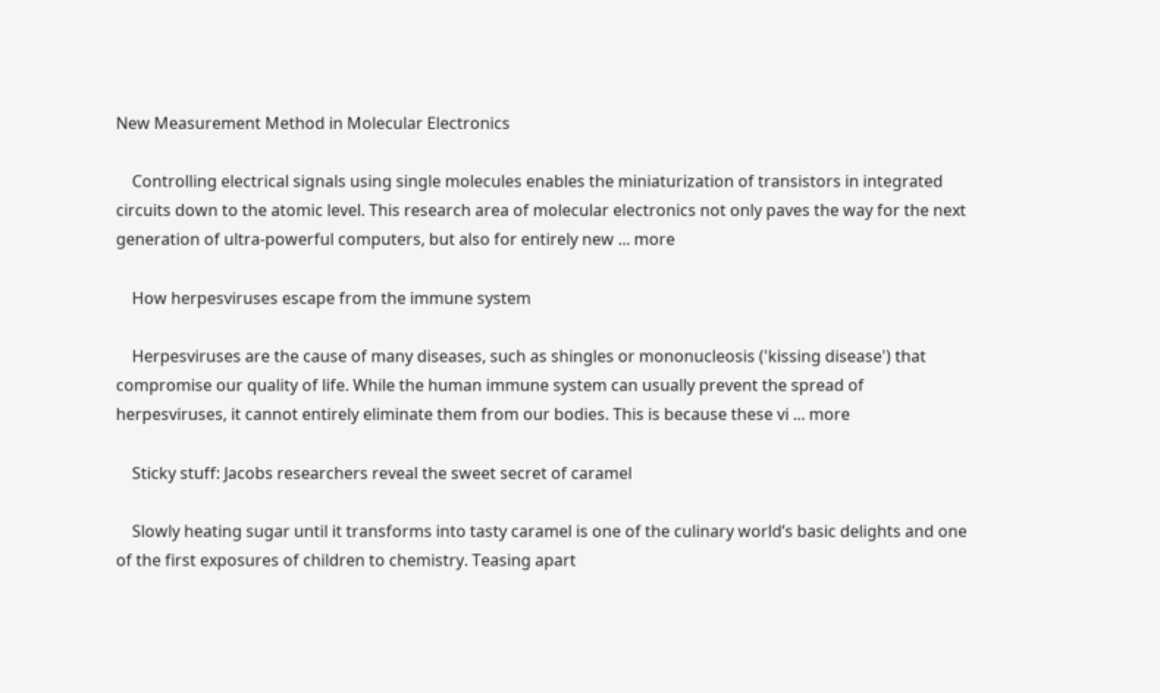New Measurement Method in Molecular Electronics

    Controlling electrical signals using single molecules enables the miniaturization of transistors in integrated circuits down to the atomic level. This research area of molecular electronics not only paves the way for the next generation of ultra-powerful computers, but also for entirely new ... more

    How herpesviruses escape from the immune system

    Herpesviruses are the cause of many diseases, such as shingles or mononucleosis ('kissing disease') that compromise our quality of life. While the human immune system can usually prevent the spread of herpesviruses, it cannot entirely eliminate them from our bodies. This is because these vi ... more

    Sticky stuff: Jacobs researchers reveal the sweet secret of caramel

    Slowly heating sugar until it transforms into tasty caramel is one of the culinary world’s basic delights and one of the first exposures of children to chemistry. Teasing apart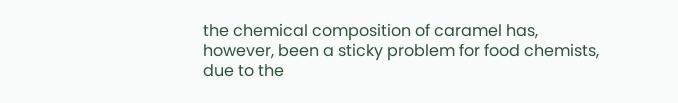the chemical composition of caramel has, however, been a sticky problem for food chemists, due to the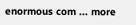enormous com ... more